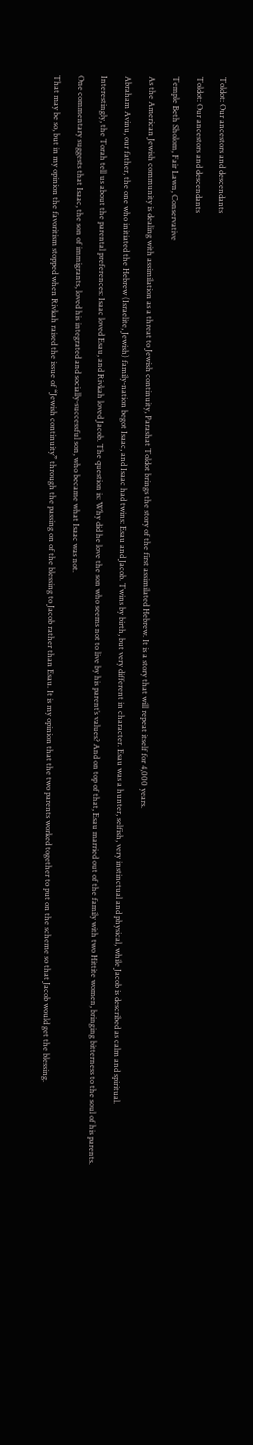Toldot: Our ancestors and descendants

Toldot: Our ancestors and descendants

Temple Beth Sholom, Fair Lawn, Conservative

As the American Jewish community is dealing with assimilation as a threat to Jewish continuity, Parashat Toldot brings the story of the first assimilated Hebrew. It is a story that will repeat itself for 4,000 years.

Abraham Avinu, our father, the one who initiated the Hebrew (Israelite, Jewish) family-nation begot Isaac, and Isaac had twins: Esau and Jacob. Twins by birth, but very different in character. Esau was a hunter, selfish, very instinctual and physical, while Jacob is described as calm and spiritual.

Interestingly, the Torah tell us about the parental preferences: Isaac loved Esau, and Rivkah loved Jacob. The question is: Why did he love the son who seems not to live by his parent’s values? And on top of that, Esau married out of the family with two Hittite women, bringing bitterness to the soul of his parents.

One commentary suggests that Isaac, the son of immigrants, loved his integrated and socially-successful son, who became what Isaac was not.

That may be so, but in my opinion the favoritism stopped when Rivkah raised the issue of “Jewish continuity” through the passing on of the blessing to Jacob rather than Esau. It is my opinion that the two parents worked together to put on the scheme so that Jacob would get the blessing.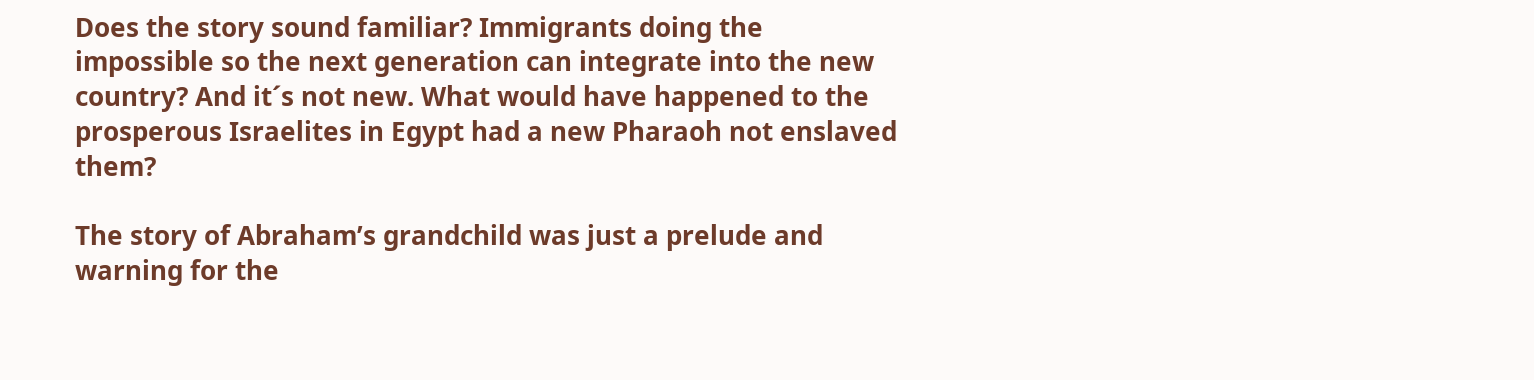Does the story sound familiar? Immigrants doing the impossible so the next generation can integrate into the new country? And it´s not new. What would have happened to the prosperous Israelites in Egypt had a new Pharaoh not enslaved them?

The story of Abraham’s grandchild was just a prelude and warning for the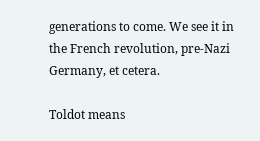generations to come. We see it in the French revolution, pre-Nazi Germany, et cetera.

Toldot means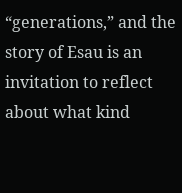“generations,” and the story of Esau is an invitation to reflect about what kind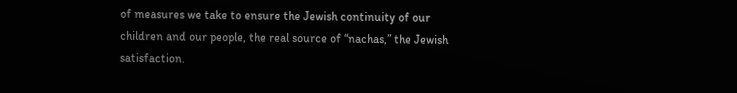of measures we take to ensure the Jewish continuity of our children and our people, the real source of “nachas,” the Jewish satisfaction.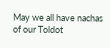May we all have nachas of our Toldot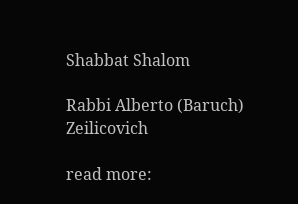Shabbat Shalom

Rabbi Alberto (Baruch) Zeilicovich

read more: